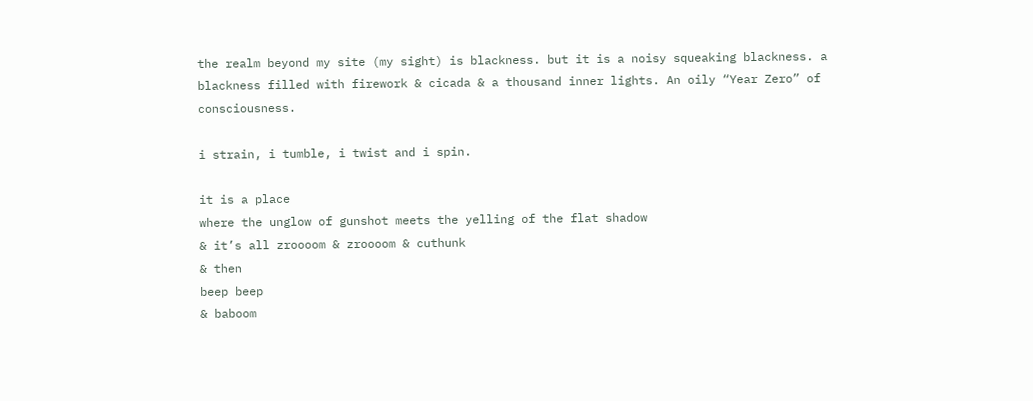the realm beyond my site (my sight) is blackness. but it is a noisy squeaking blackness. a blackness filled with firework & cicada & a thousand inner lights. An oily “Year Zero” of consciousness.

i strain, i tumble, i twist and i spin.

it is a place
where the unglow of gunshot meets the yelling of the flat shadow
& it’s all zroooom & zroooom & cuthunk
& then
beep beep
& baboom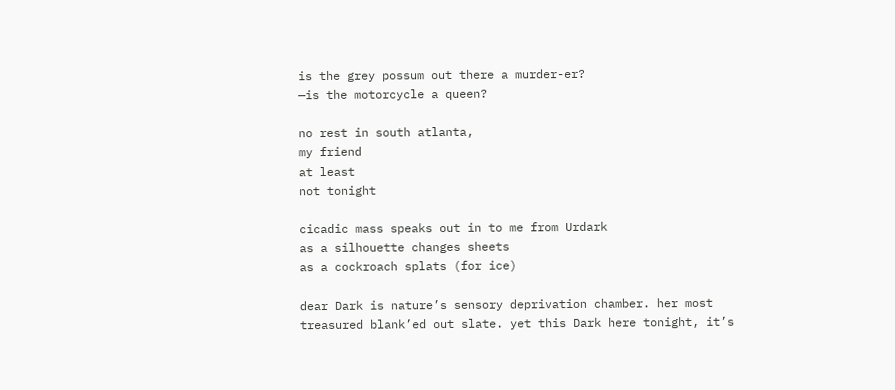is the grey possum out there a murder-er?
—is the motorcycle a queen?

no rest in south atlanta,
my friend
at least
not tonight

cicadic mass speaks out in to me from Urdark
as a silhouette changes sheets
as a cockroach splats (for ice)

dear Dark is nature’s sensory deprivation chamber. her most treasured blank’ed out slate. yet this Dark here tonight, it’s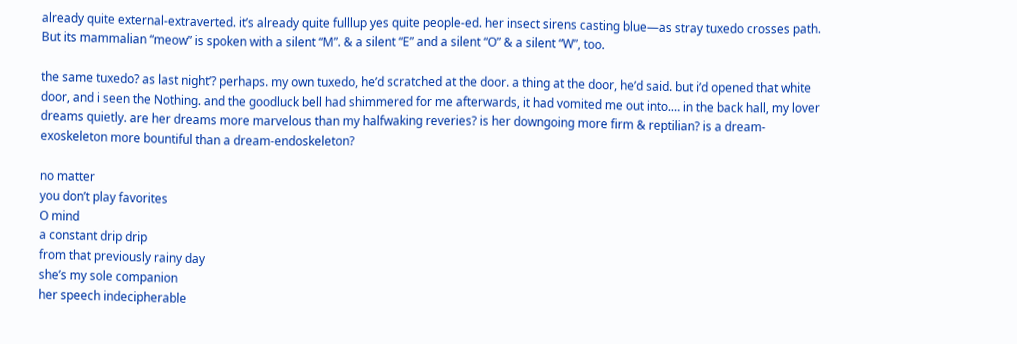already quite external-extraverted. it’s already quite fulllup yes quite people-ed. her insect sirens casting blue—as stray tuxedo crosses path. But its mammalian “meow” is spoken with a silent “M”. & a silent “E” and a silent “O” & a silent “W”, too.

the same tuxedo? as last night’? perhaps. my own tuxedo, he’d scratched at the door. a thing at the door, he’d said. but i’d opened that white door, and i seen the Nothing. and the goodluck bell had shimmered for me afterwards, it had vomited me out into.… in the back hall, my lover dreams quietly. are her dreams more marvelous than my halfwaking reveries? is her downgoing more firm & reptilian? is a dream-exoskeleton more bountiful than a dream-endoskeleton?

no matter
you don’t play favorites
O mind
a constant drip drip
from that previously rainy day
she’s my sole companion
her speech indecipherable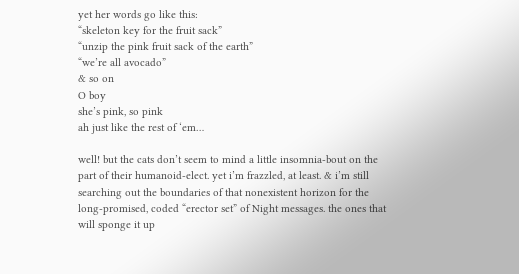yet her words go like this:
“skeleton key for the fruit sack”
“unzip the pink fruit sack of the earth”
“we’re all avocado”
& so on
O boy
she’s pink, so pink
ah just like the rest of ‘em…

well! but the cats don’t seem to mind a little insomnia-bout on the part of their humanoid-elect. yet i’m frazzled, at least. & i’m still searching out the boundaries of that nonexistent horizon for the long-promised, coded “erector set” of Night messages. the ones that will sponge it up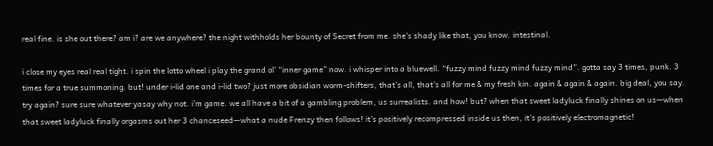real fine. is she out there? am i? are we anywhere? the night withholds her bounty of Secret from me. she’s shady like that, you know. intestinal.

i close my eyes real real tight. i spin the lotto wheel i play the grand ol’ “inner game” now. i whisper into a bluewell. “fuzzy mind fuzzy mind fuzzy mind”. gotta say 3 times, punk. 3 times for a true summoning. but! under i-lid one and i-lid two? just more obsidian worm-shifters, that’s all, that’s all for me & my fresh kin. again & again & again. big deal, you say. try again? sure sure whatever yasay why not. i’m game. we all have a bit of a gambling problem, us surrealists. and how! but? when that sweet ladyluck finally shines on us—when that sweet ladyluck finally orgasms out her 3 chanceseed—what a nude Frenzy then follows! it’s positively recompressed inside us then, it’s positively electromagnetic!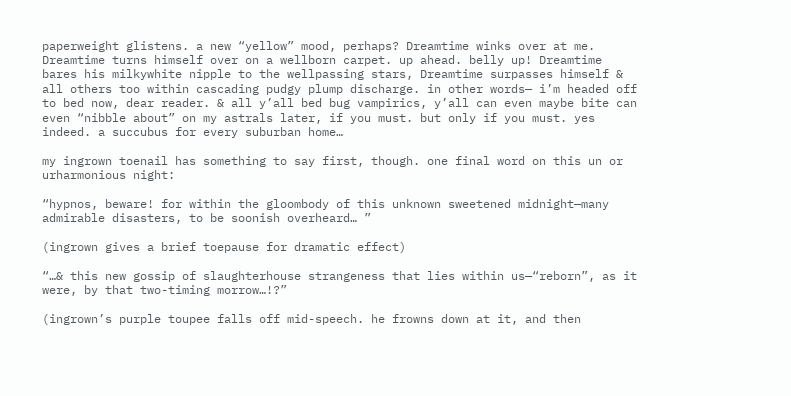paperweight glistens. a new “yellow” mood, perhaps? Dreamtime winks over at me. Dreamtime turns himself over on a wellborn carpet. up ahead. belly up! Dreamtime bares his milkywhite nipple to the wellpassing stars, Dreamtime surpasses himself & all others too within cascading pudgy plump discharge. in other words— i’m headed off to bed now, dear reader. & all y’all bed bug vampirics, y’all can even maybe bite can even “nibble about” on my astrals later, if you must. but only if you must. yes indeed. a succubus for every suburban home…

my ingrown toenail has something to say first, though. one final word on this un or urharmonious night:

“hypnos, beware! for within the gloombody of this unknown sweetened midnight—many admirable disasters, to be soonish overheard… ”

(ingrown gives a brief toepause for dramatic effect)

“…& this new gossip of slaughterhouse strangeness that lies within us—“reborn”, as it were, by that two-timing morrow…!?”

(ingrown’s purple toupee falls off mid-speech. he frowns down at it, and then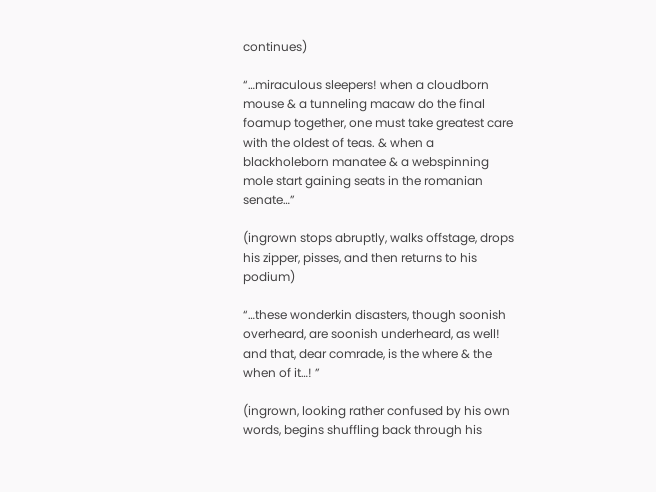continues)

“…miraculous sleepers! when a cloudborn mouse & a tunneling macaw do the final foamup together, one must take greatest care with the oldest of teas. & when a blackholeborn manatee & a webspinning mole start gaining seats in the romanian senate…”

(ingrown stops abruptly, walks offstage, drops his zipper, pisses, and then returns to his podium)

“…these wonderkin disasters, though soonish overheard, are soonish underheard, as well! and that, dear comrade, is the where & the when of it…! ”

(ingrown, looking rather confused by his own words, begins shuffling back through his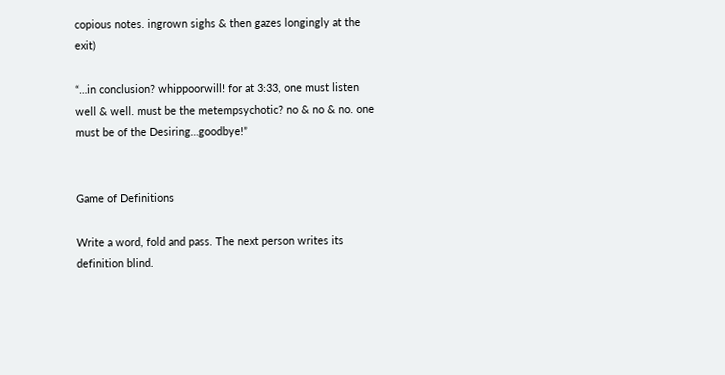copious notes. ingrown sighs & then gazes longingly at the exit)

“…in conclusion? whippoorwill! for at 3:33, one must listen well & well. must be the metempsychotic? no & no & no. one must be of the Desiring…goodbye!”


Game of Definitions

Write a word, fold and pass. The next person writes its definition blind.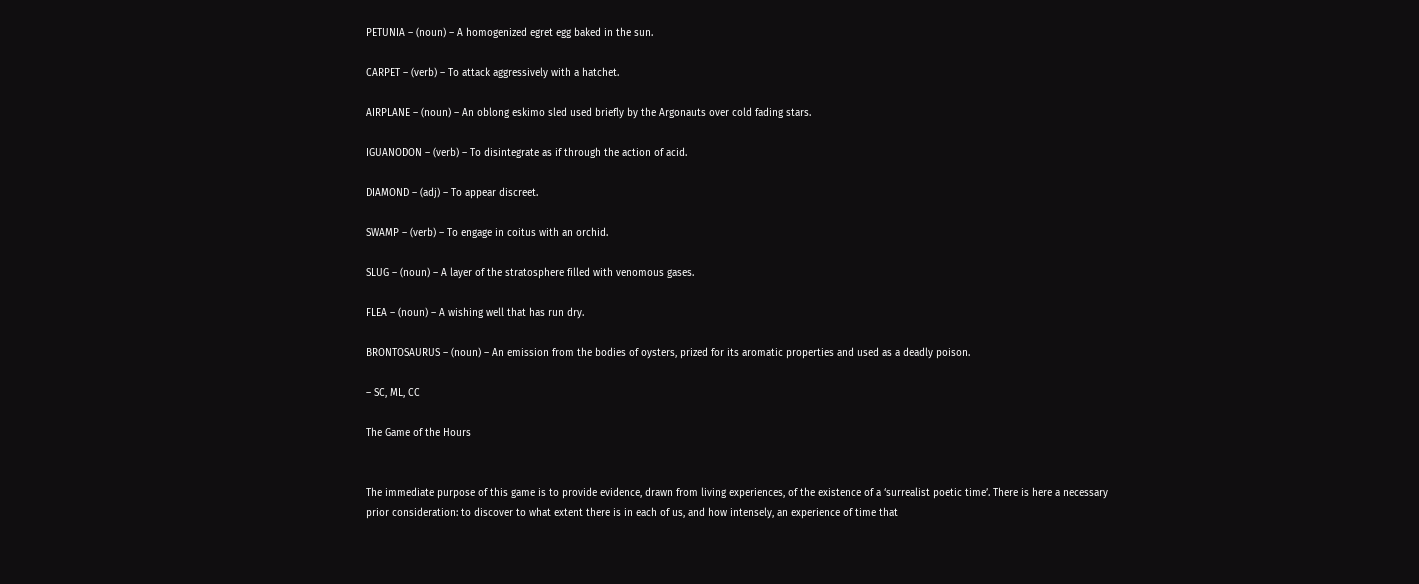PETUNIA – (noun) – A homogenized egret egg baked in the sun.

CARPET – (verb) – To attack aggressively with a hatchet.

AIRPLANE – (noun) – An oblong eskimo sled used briefly by the Argonauts over cold fading stars.

IGUANODON – (verb) – To disintegrate as if through the action of acid.

DIAMOND – (adj) – To appear discreet.

SWAMP – (verb) – To engage in coitus with an orchid.

SLUG – (noun) – A layer of the stratosphere filled with venomous gases.

FLEA – (noun) – A wishing well that has run dry.

BRONTOSAURUS – (noun) – An emission from the bodies of oysters, prized for its aromatic properties and used as a deadly poison.

– SC, ML, CC

The Game of the Hours


The immediate purpose of this game is to provide evidence, drawn from living experiences, of the existence of a ‘surrealist poetic time’. There is here a necessary prior consideration: to discover to what extent there is in each of us, and how intensely, an experience of time that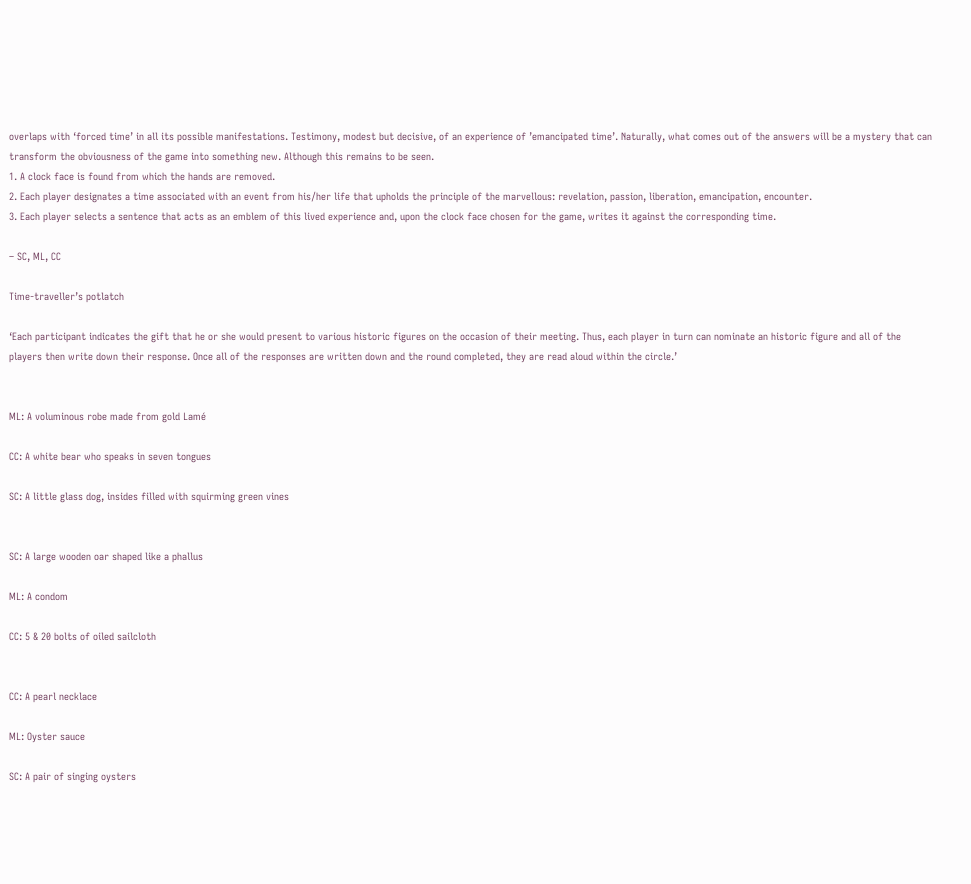overlaps with ‘forced time’ in all its possible manifestations. Testimony, modest but decisive, of an experience of ’emancipated time’. Naturally, what comes out of the answers will be a mystery that can transform the obviousness of the game into something new. Although this remains to be seen.
1. A clock face is found from which the hands are removed.
2. Each player designates a time associated with an event from his/her life that upholds the principle of the marvellous: revelation, passion, liberation, emancipation, encounter.
3. Each player selects a sentence that acts as an emblem of this lived experience and, upon the clock face chosen for the game, writes it against the corresponding time.

– SC, ML, CC

Time-traveller’s potlatch

‘Each participant indicates the gift that he or she would present to various historic figures on the occasion of their meeting. Thus, each player in turn can nominate an historic figure and all of the players then write down their response. Once all of the responses are written down and the round completed, they are read aloud within the circle.’


ML: A voluminous robe made from gold Lamé

CC: A white bear who speaks in seven tongues

SC: A little glass dog, insides filled with squirming green vines


SC: A large wooden oar shaped like a phallus

ML: A condom

CC: 5 & 20 bolts of oiled sailcloth


CC: A pearl necklace

ML: Oyster sauce

SC: A pair of singing oysters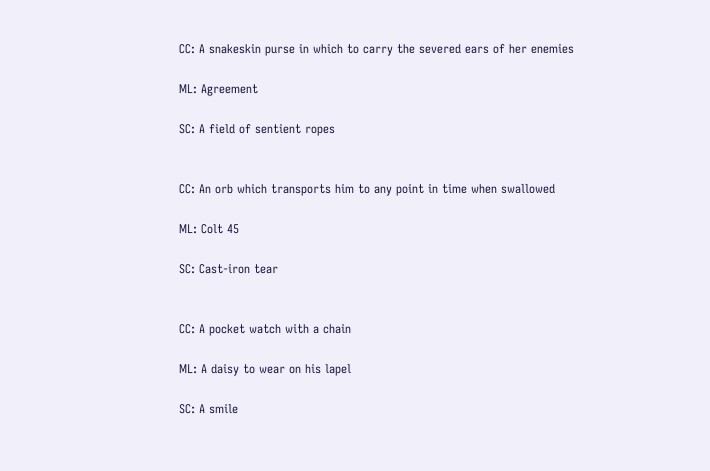CC: A snakeskin purse in which to carry the severed ears of her enemies

ML: Agreement

SC: A field of sentient ropes


CC: An orb which transports him to any point in time when swallowed

ML: Colt 45

SC: Cast-iron tear


CC: A pocket watch with a chain

ML: A daisy to wear on his lapel

SC: A smile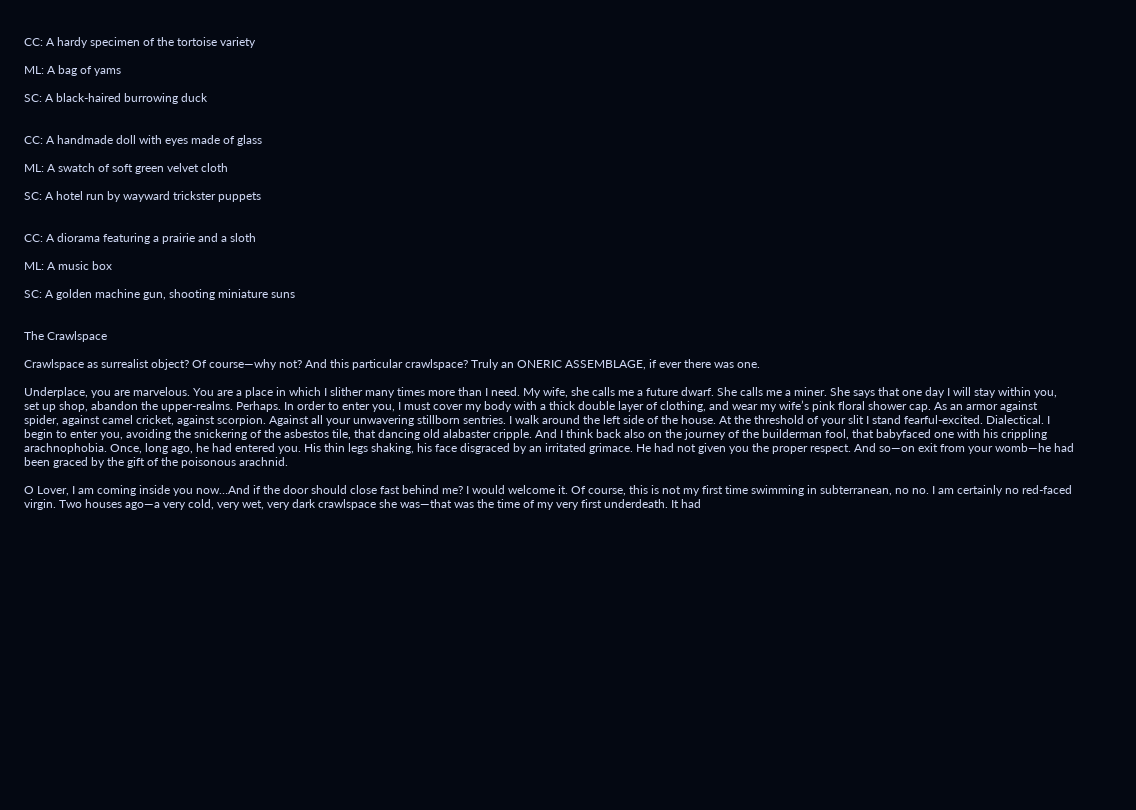CC: A hardy specimen of the tortoise variety

ML: A bag of yams

SC: A black-haired burrowing duck


CC: A handmade doll with eyes made of glass

ML: A swatch of soft green velvet cloth

SC: A hotel run by wayward trickster puppets


CC: A diorama featuring a prairie and a sloth

ML: A music box

SC: A golden machine gun, shooting miniature suns


The Crawlspace

Crawlspace as surrealist object? Of course—why not? And this particular crawlspace? Truly an ONERIC ASSEMBLAGE, if ever there was one.

Underplace, you are marvelous. You are a place in which I slither many times more than I need. My wife, she calls me a future dwarf. She calls me a miner. She says that one day I will stay within you, set up shop, abandon the upper-realms. Perhaps. In order to enter you, I must cover my body with a thick double layer of clothing, and wear my wife’s pink floral shower cap. As an armor against spider, against camel cricket, against scorpion. Against all your unwavering stillborn sentries. I walk around the left side of the house. At the threshold of your slit I stand fearful-excited. Dialectical. I begin to enter you, avoiding the snickering of the asbestos tile, that dancing old alabaster cripple. And I think back also on the journey of the builderman fool, that babyfaced one with his crippling arachnophobia. Once, long ago, he had entered you. His thin legs shaking, his face disgraced by an irritated grimace. He had not given you the proper respect. And so—on exit from your womb—he had been graced by the gift of the poisonous arachnid.

O Lover, I am coming inside you now…And if the door should close fast behind me? I would welcome it. Of course, this is not my first time swimming in subterranean, no no. I am certainly no red-faced virgin. Two houses ago—a very cold, very wet, very dark crawlspace she was—that was the time of my very first underdeath. It had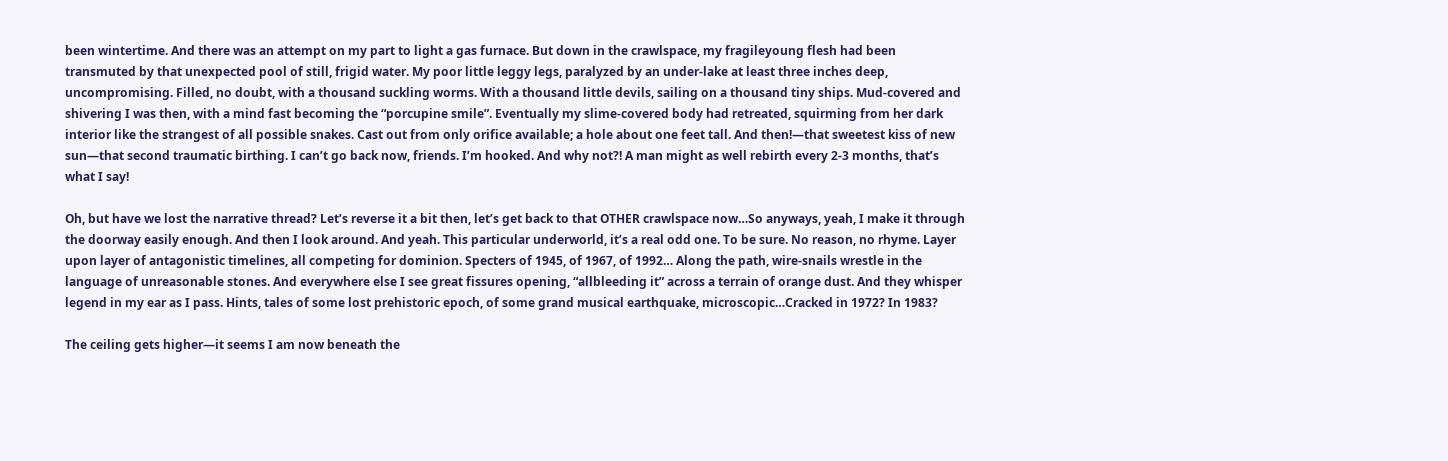been wintertime. And there was an attempt on my part to light a gas furnace. But down in the crawlspace, my fragileyoung flesh had been transmuted by that unexpected pool of still, frigid water. My poor little leggy legs, paralyzed by an under-lake at least three inches deep, uncompromising. Filled, no doubt, with a thousand suckling worms. With a thousand little devils, sailing on a thousand tiny ships. Mud-covered and shivering I was then, with a mind fast becoming the “porcupine smile”. Eventually my slime-covered body had retreated, squirming from her dark interior like the strangest of all possible snakes. Cast out from only orifice available; a hole about one feet tall. And then!—that sweetest kiss of new sun—that second traumatic birthing. I can’t go back now, friends. I’m hooked. And why not?! A man might as well rebirth every 2-3 months, that’s what I say!

Oh, but have we lost the narrative thread? Let’s reverse it a bit then, let’s get back to that OTHER crawlspace now…So anyways, yeah, I make it through the doorway easily enough. And then I look around. And yeah. This particular underworld, it’s a real odd one. To be sure. No reason, no rhyme. Layer upon layer of antagonistic timelines, all competing for dominion. Specters of 1945, of 1967, of 1992… Along the path, wire-snails wrestle in the language of unreasonable stones. And everywhere else I see great fissures opening, “allbleeding it” across a terrain of orange dust. And they whisper legend in my ear as I pass. Hints, tales of some lost prehistoric epoch, of some grand musical earthquake, microscopic…Cracked in 1972? In 1983?

The ceiling gets higher—it seems I am now beneath the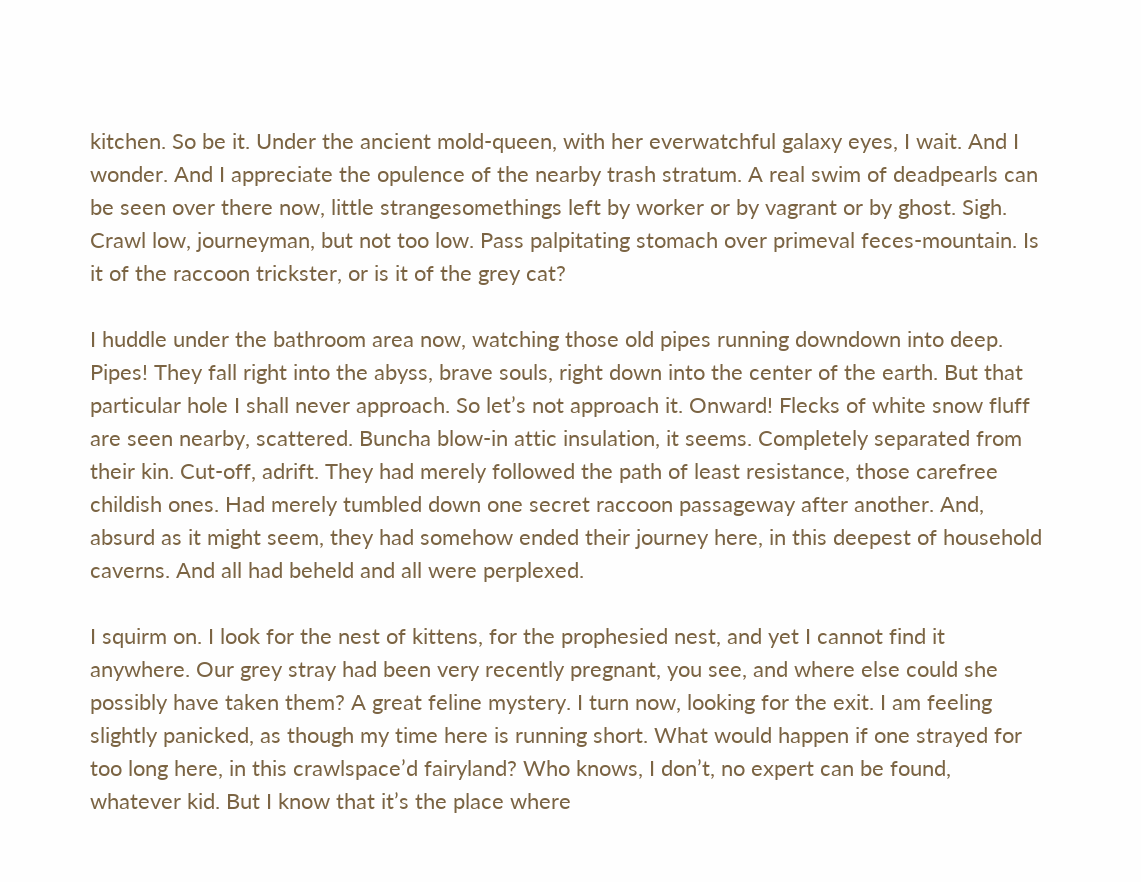kitchen. So be it. Under the ancient mold-queen, with her everwatchful galaxy eyes, I wait. And I wonder. And I appreciate the opulence of the nearby trash stratum. A real swim of deadpearls can be seen over there now, little strangesomethings left by worker or by vagrant or by ghost. Sigh. Crawl low, journeyman, but not too low. Pass palpitating stomach over primeval feces-mountain. Is it of the raccoon trickster, or is it of the grey cat?

I huddle under the bathroom area now, watching those old pipes running downdown into deep. Pipes! They fall right into the abyss, brave souls, right down into the center of the earth. But that particular hole I shall never approach. So let’s not approach it. Onward! Flecks of white snow fluff are seen nearby, scattered. Buncha blow-in attic insulation, it seems. Completely separated from their kin. Cut-off, adrift. They had merely followed the path of least resistance, those carefree childish ones. Had merely tumbled down one secret raccoon passageway after another. And, absurd as it might seem, they had somehow ended their journey here, in this deepest of household caverns. And all had beheld and all were perplexed.

I squirm on. I look for the nest of kittens, for the prophesied nest, and yet I cannot find it anywhere. Our grey stray had been very recently pregnant, you see, and where else could she possibly have taken them? A great feline mystery. I turn now, looking for the exit. I am feeling slightly panicked, as though my time here is running short. What would happen if one strayed for too long here, in this crawlspace’d fairyland? Who knows, I don’t, no expert can be found, whatever kid. But I know that it’s the place where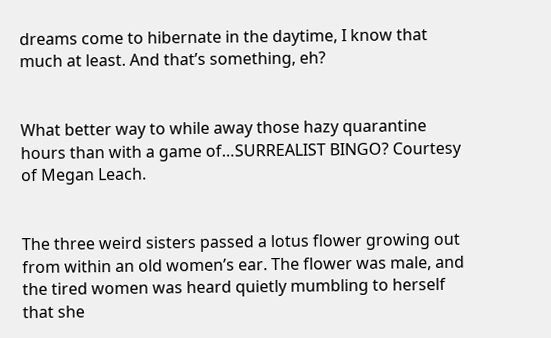dreams come to hibernate in the daytime, I know that much at least. And that’s something, eh?


What better way to while away those hazy quarantine hours than with a game of…SURREALIST BINGO? Courtesy of Megan Leach.


The three weird sisters passed a lotus flower growing out from within an old women’s ear. The flower was male, and the tired women was heard quietly mumbling to herself that she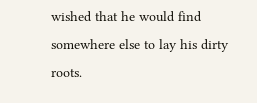wished that he would find somewhere else to lay his dirty roots.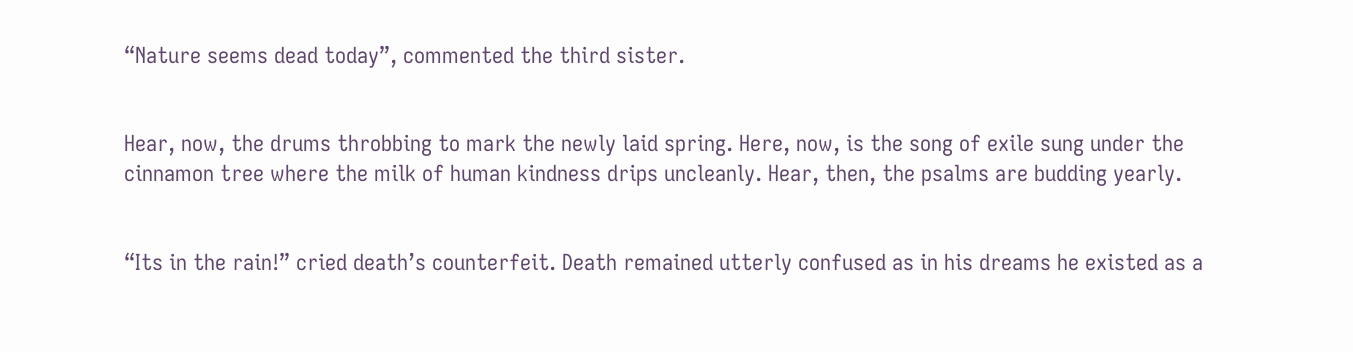“Nature seems dead today”, commented the third sister.


Hear, now, the drums throbbing to mark the newly laid spring. Here, now, is the song of exile sung under the cinnamon tree where the milk of human kindness drips uncleanly. Hear, then, the psalms are budding yearly.


“Its in the rain!” cried death’s counterfeit. Death remained utterly confused as in his dreams he existed as a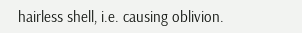hairless shell, i.e. causing oblivion.